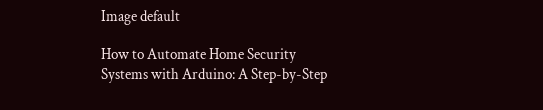Image default

How to Automate Home Security Systems with Arduino: A Step-by-Step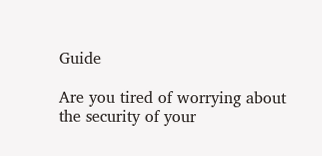Guide

Are you tired of worrying about the security of your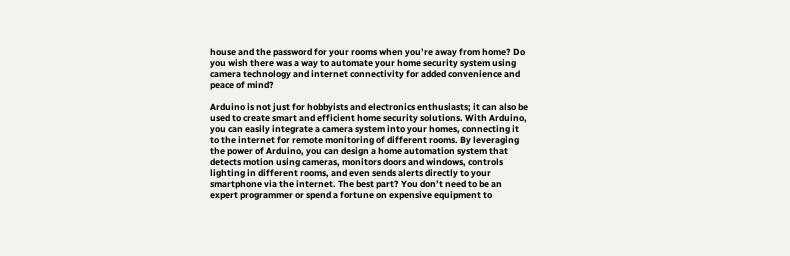house and the password for your rooms when you’re away from home? Do you wish there was a way to automate your home security system using camera technology and internet connectivity for added convenience and peace of mind?

Arduino is not just for hobbyists and electronics enthusiasts; it can also be used to create smart and efficient home security solutions. With Arduino, you can easily integrate a camera system into your homes, connecting it to the internet for remote monitoring of different rooms. By leveraging the power of Arduino, you can design a home automation system that detects motion using cameras, monitors doors and windows, controls lighting in different rooms, and even sends alerts directly to your smartphone via the internet. The best part? You don’t need to be an expert programmer or spend a fortune on expensive equipment to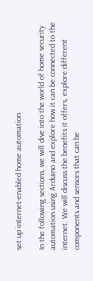set up internet-enabled home automation.

In the following sections, we will dive into the world of home security automation using Arduino and explore how it can be connected to the internet. We will discuss the benefits it offers, explore different components and sensors that can be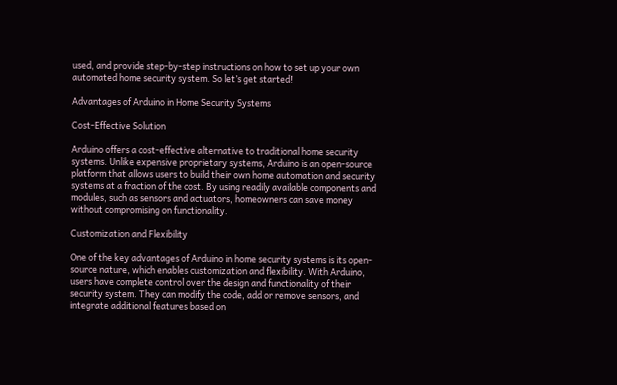used, and provide step-by-step instructions on how to set up your own automated home security system. So let’s get started!

Advantages of Arduino in Home Security Systems

Cost-Effective Solution

Arduino offers a cost-effective alternative to traditional home security systems. Unlike expensive proprietary systems, Arduino is an open-source platform that allows users to build their own home automation and security systems at a fraction of the cost. By using readily available components and modules, such as sensors and actuators, homeowners can save money without compromising on functionality.

Customization and Flexibility

One of the key advantages of Arduino in home security systems is its open-source nature, which enables customization and flexibility. With Arduino, users have complete control over the design and functionality of their security system. They can modify the code, add or remove sensors, and integrate additional features based on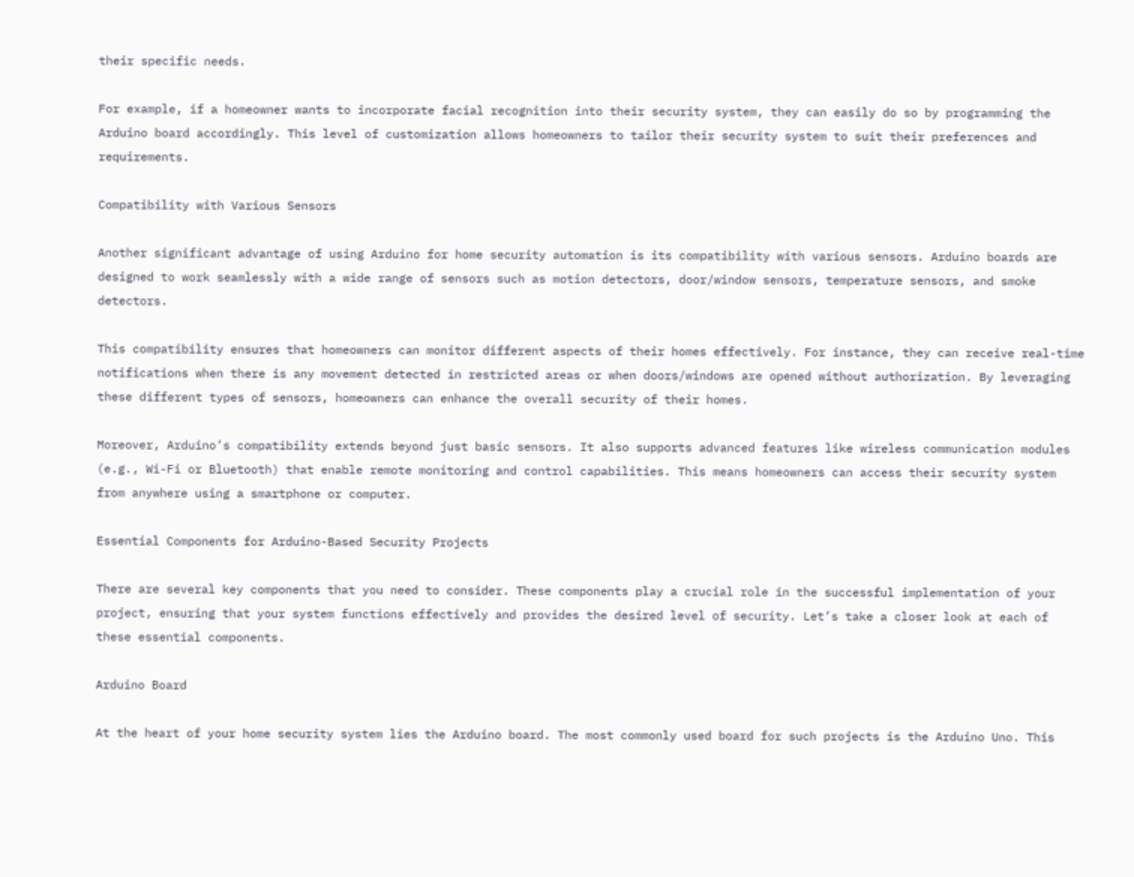their specific needs.

For example, if a homeowner wants to incorporate facial recognition into their security system, they can easily do so by programming the Arduino board accordingly. This level of customization allows homeowners to tailor their security system to suit their preferences and requirements.

Compatibility with Various Sensors

Another significant advantage of using Arduino for home security automation is its compatibility with various sensors. Arduino boards are designed to work seamlessly with a wide range of sensors such as motion detectors, door/window sensors, temperature sensors, and smoke detectors.

This compatibility ensures that homeowners can monitor different aspects of their homes effectively. For instance, they can receive real-time notifications when there is any movement detected in restricted areas or when doors/windows are opened without authorization. By leveraging these different types of sensors, homeowners can enhance the overall security of their homes.

Moreover, Arduino’s compatibility extends beyond just basic sensors. It also supports advanced features like wireless communication modules (e.g., Wi-Fi or Bluetooth) that enable remote monitoring and control capabilities. This means homeowners can access their security system from anywhere using a smartphone or computer.

Essential Components for Arduino-Based Security Projects

There are several key components that you need to consider. These components play a crucial role in the successful implementation of your project, ensuring that your system functions effectively and provides the desired level of security. Let’s take a closer look at each of these essential components.

Arduino Board

At the heart of your home security system lies the Arduino board. The most commonly used board for such projects is the Arduino Uno. This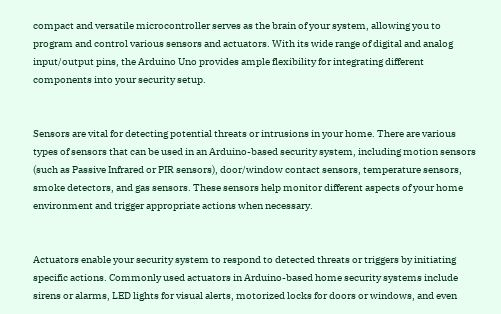compact and versatile microcontroller serves as the brain of your system, allowing you to program and control various sensors and actuators. With its wide range of digital and analog input/output pins, the Arduino Uno provides ample flexibility for integrating different components into your security setup.


Sensors are vital for detecting potential threats or intrusions in your home. There are various types of sensors that can be used in an Arduino-based security system, including motion sensors (such as Passive Infrared or PIR sensors), door/window contact sensors, temperature sensors, smoke detectors, and gas sensors. These sensors help monitor different aspects of your home environment and trigger appropriate actions when necessary.


Actuators enable your security system to respond to detected threats or triggers by initiating specific actions. Commonly used actuators in Arduino-based home security systems include sirens or alarms, LED lights for visual alerts, motorized locks for doors or windows, and even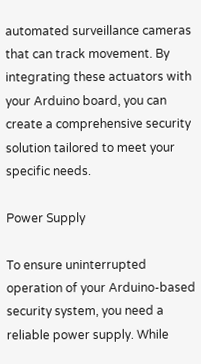automated surveillance cameras that can track movement. By integrating these actuators with your Arduino board, you can create a comprehensive security solution tailored to meet your specific needs.

Power Supply

To ensure uninterrupted operation of your Arduino-based security system, you need a reliable power supply. While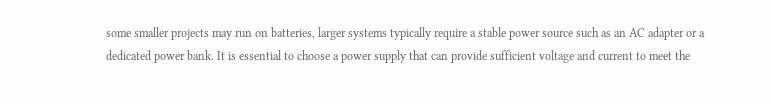some smaller projects may run on batteries, larger systems typically require a stable power source such as an AC adapter or a dedicated power bank. It is essential to choose a power supply that can provide sufficient voltage and current to meet the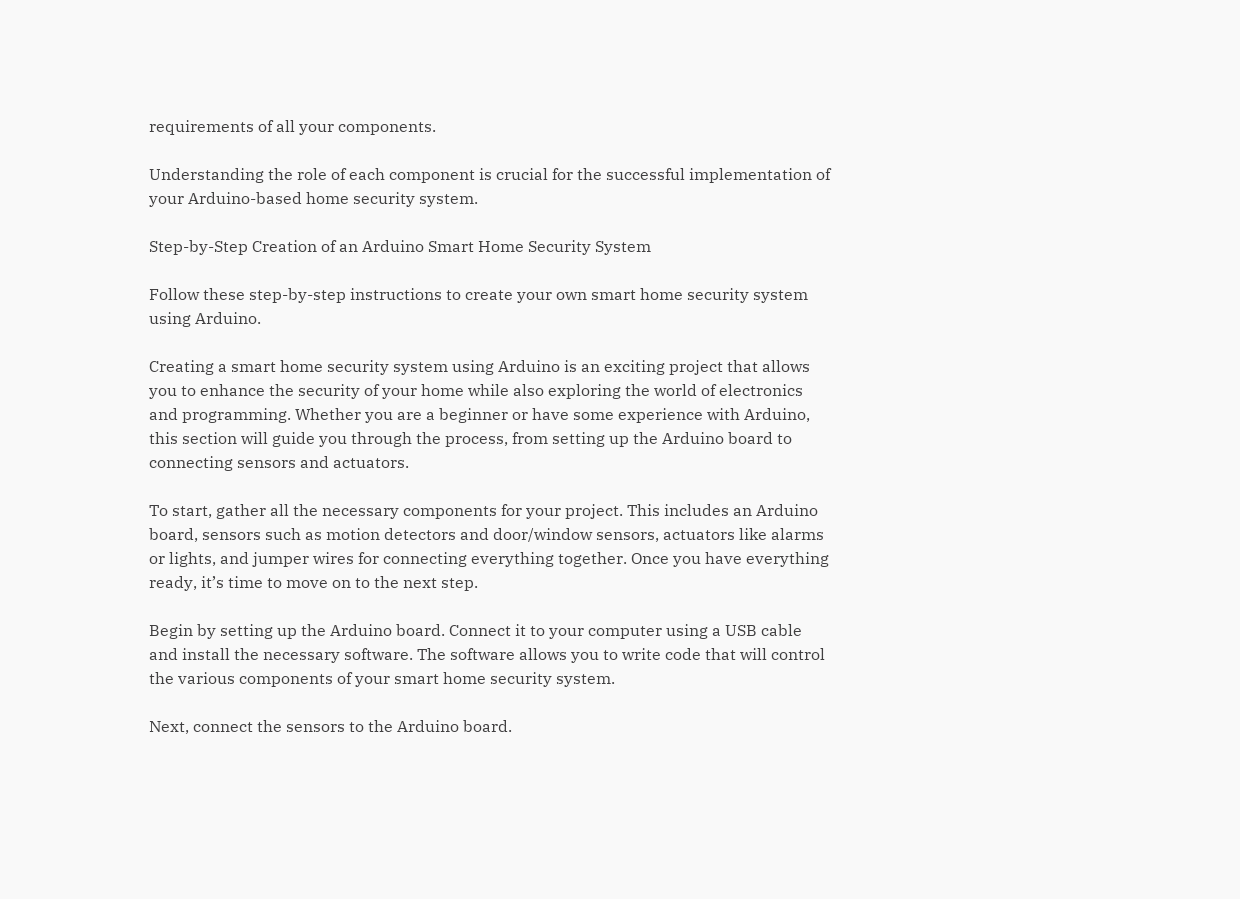requirements of all your components.

Understanding the role of each component is crucial for the successful implementation of your Arduino-based home security system.

Step-by-Step Creation of an Arduino Smart Home Security System

Follow these step-by-step instructions to create your own smart home security system using Arduino.

Creating a smart home security system using Arduino is an exciting project that allows you to enhance the security of your home while also exploring the world of electronics and programming. Whether you are a beginner or have some experience with Arduino, this section will guide you through the process, from setting up the Arduino board to connecting sensors and actuators.

To start, gather all the necessary components for your project. This includes an Arduino board, sensors such as motion detectors and door/window sensors, actuators like alarms or lights, and jumper wires for connecting everything together. Once you have everything ready, it’s time to move on to the next step.

Begin by setting up the Arduino board. Connect it to your computer using a USB cable and install the necessary software. The software allows you to write code that will control the various components of your smart home security system.

Next, connect the sensors to the Arduino board.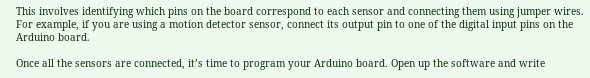This involves identifying which pins on the board correspond to each sensor and connecting them using jumper wires. For example, if you are using a motion detector sensor, connect its output pin to one of the digital input pins on the Arduino board.

Once all the sensors are connected, it’s time to program your Arduino board. Open up the software and write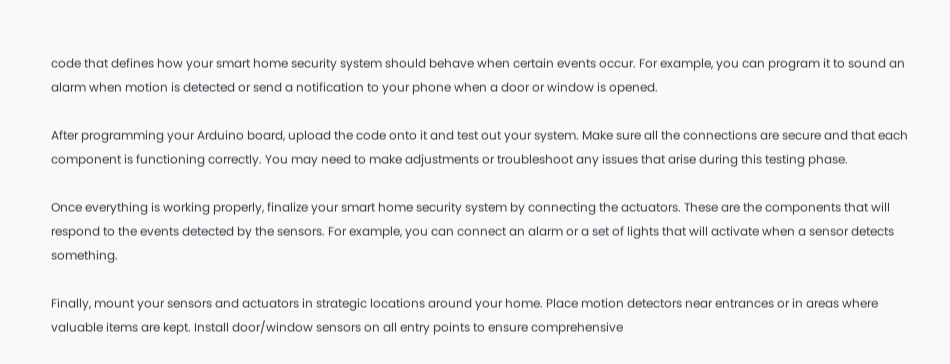code that defines how your smart home security system should behave when certain events occur. For example, you can program it to sound an alarm when motion is detected or send a notification to your phone when a door or window is opened.

After programming your Arduino board, upload the code onto it and test out your system. Make sure all the connections are secure and that each component is functioning correctly. You may need to make adjustments or troubleshoot any issues that arise during this testing phase.

Once everything is working properly, finalize your smart home security system by connecting the actuators. These are the components that will respond to the events detected by the sensors. For example, you can connect an alarm or a set of lights that will activate when a sensor detects something.

Finally, mount your sensors and actuators in strategic locations around your home. Place motion detectors near entrances or in areas where valuable items are kept. Install door/window sensors on all entry points to ensure comprehensive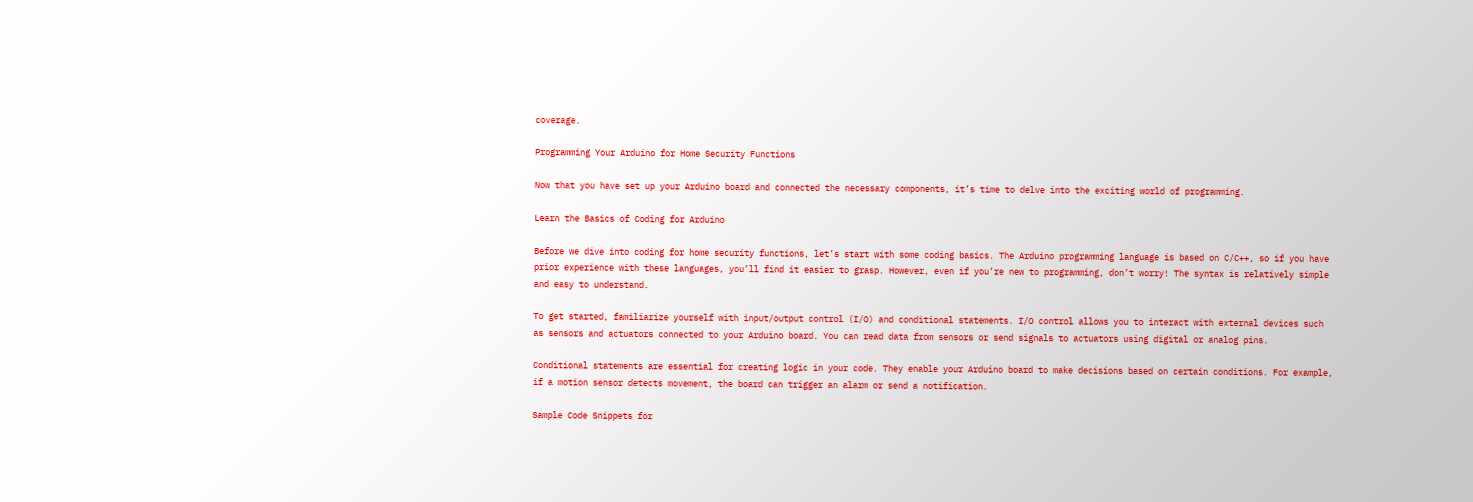coverage.

Programming Your Arduino for Home Security Functions

Now that you have set up your Arduino board and connected the necessary components, it’s time to delve into the exciting world of programming.

Learn the Basics of Coding for Arduino

Before we dive into coding for home security functions, let’s start with some coding basics. The Arduino programming language is based on C/C++, so if you have prior experience with these languages, you’ll find it easier to grasp. However, even if you’re new to programming, don’t worry! The syntax is relatively simple and easy to understand.

To get started, familiarize yourself with input/output control (I/O) and conditional statements. I/O control allows you to interact with external devices such as sensors and actuators connected to your Arduino board. You can read data from sensors or send signals to actuators using digital or analog pins.

Conditional statements are essential for creating logic in your code. They enable your Arduino board to make decisions based on certain conditions. For example, if a motion sensor detects movement, the board can trigger an alarm or send a notification.

Sample Code Snippets for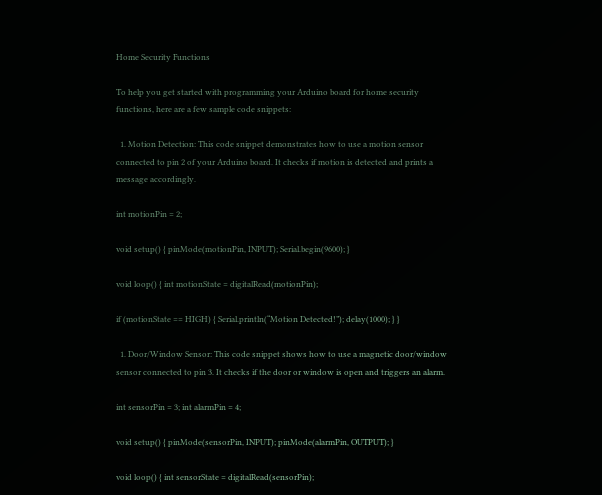Home Security Functions

To help you get started with programming your Arduino board for home security functions, here are a few sample code snippets:

  1. Motion Detection: This code snippet demonstrates how to use a motion sensor connected to pin 2 of your Arduino board. It checks if motion is detected and prints a message accordingly.

int motionPin = 2;

void setup() { pinMode(motionPin, INPUT); Serial.begin(9600); }

void loop() { int motionState = digitalRead(motionPin);

if (motionState == HIGH) { Serial.println(“Motion Detected!”); delay(1000); } }

  1. Door/Window Sensor: This code snippet shows how to use a magnetic door/window sensor connected to pin 3. It checks if the door or window is open and triggers an alarm.

int sensorPin = 3; int alarmPin = 4;

void setup() { pinMode(sensorPin, INPUT); pinMode(alarmPin, OUTPUT); }

void loop() { int sensorState = digitalRead(sensorPin);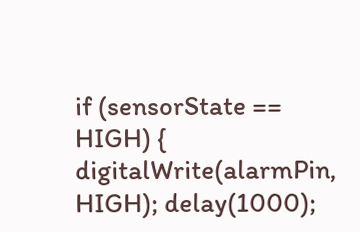if (sensorState == HIGH) { digitalWrite(alarmPin, HIGH); delay(1000);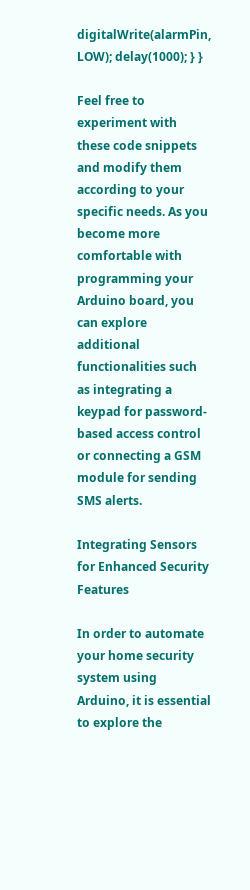digitalWrite(alarmPin, LOW); delay(1000); } }

Feel free to experiment with these code snippets and modify them according to your specific needs. As you become more comfortable with programming your Arduino board, you can explore additional functionalities such as integrating a keypad for password-based access control or connecting a GSM module for sending SMS alerts.

Integrating Sensors for Enhanced Security Features

In order to automate your home security system using Arduino, it is essential to explore the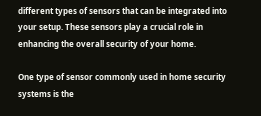different types of sensors that can be integrated into your setup. These sensors play a crucial role in enhancing the overall security of your home.

One type of sensor commonly used in home security systems is the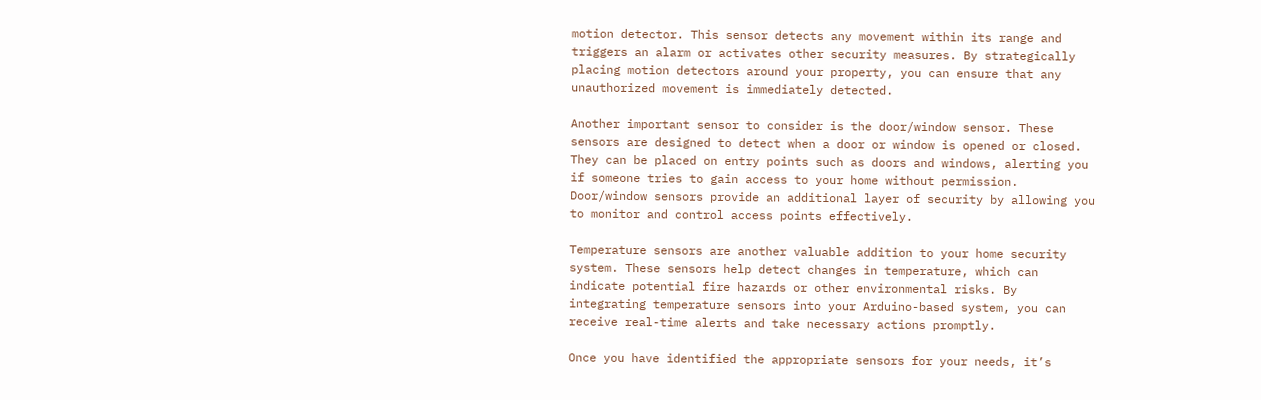motion detector. This sensor detects any movement within its range and triggers an alarm or activates other security measures. By strategically placing motion detectors around your property, you can ensure that any unauthorized movement is immediately detected.

Another important sensor to consider is the door/window sensor. These sensors are designed to detect when a door or window is opened or closed. They can be placed on entry points such as doors and windows, alerting you if someone tries to gain access to your home without permission. Door/window sensors provide an additional layer of security by allowing you to monitor and control access points effectively.

Temperature sensors are another valuable addition to your home security system. These sensors help detect changes in temperature, which can indicate potential fire hazards or other environmental risks. By integrating temperature sensors into your Arduino-based system, you can receive real-time alerts and take necessary actions promptly.

Once you have identified the appropriate sensors for your needs, it’s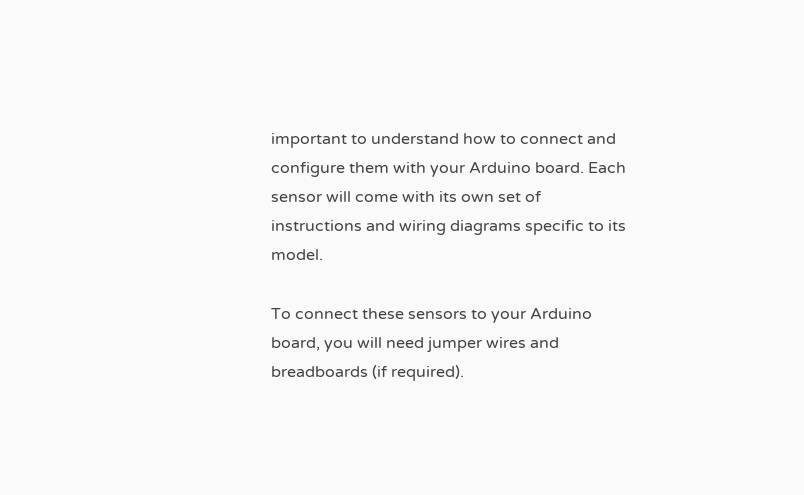important to understand how to connect and configure them with your Arduino board. Each sensor will come with its own set of instructions and wiring diagrams specific to its model.

To connect these sensors to your Arduino board, you will need jumper wires and breadboards (if required).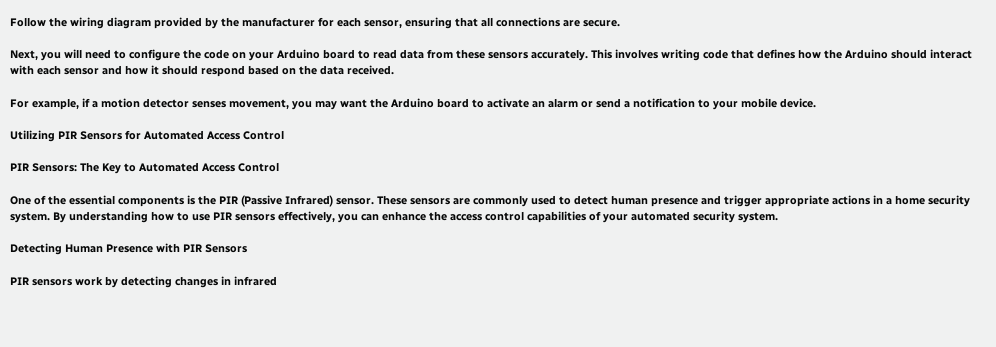Follow the wiring diagram provided by the manufacturer for each sensor, ensuring that all connections are secure.

Next, you will need to configure the code on your Arduino board to read data from these sensors accurately. This involves writing code that defines how the Arduino should interact with each sensor and how it should respond based on the data received.

For example, if a motion detector senses movement, you may want the Arduino board to activate an alarm or send a notification to your mobile device.

Utilizing PIR Sensors for Automated Access Control

PIR Sensors: The Key to Automated Access Control

One of the essential components is the PIR (Passive Infrared) sensor. These sensors are commonly used to detect human presence and trigger appropriate actions in a home security system. By understanding how to use PIR sensors effectively, you can enhance the access control capabilities of your automated security system.

Detecting Human Presence with PIR Sensors

PIR sensors work by detecting changes in infrared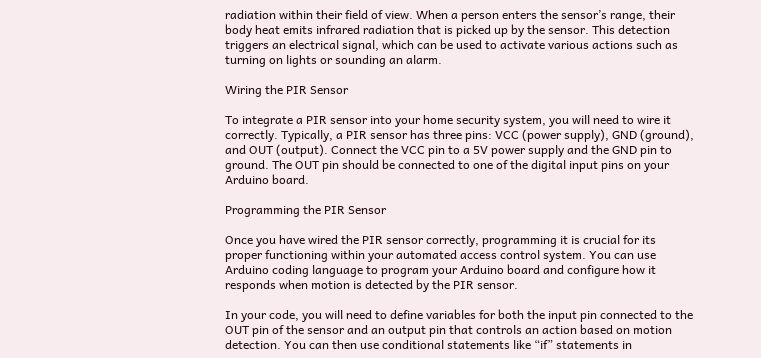radiation within their field of view. When a person enters the sensor’s range, their body heat emits infrared radiation that is picked up by the sensor. This detection triggers an electrical signal, which can be used to activate various actions such as turning on lights or sounding an alarm.

Wiring the PIR Sensor

To integrate a PIR sensor into your home security system, you will need to wire it correctly. Typically, a PIR sensor has three pins: VCC (power supply), GND (ground), and OUT (output). Connect the VCC pin to a 5V power supply and the GND pin to ground. The OUT pin should be connected to one of the digital input pins on your Arduino board.

Programming the PIR Sensor

Once you have wired the PIR sensor correctly, programming it is crucial for its proper functioning within your automated access control system. You can use Arduino coding language to program your Arduino board and configure how it responds when motion is detected by the PIR sensor.

In your code, you will need to define variables for both the input pin connected to the OUT pin of the sensor and an output pin that controls an action based on motion detection. You can then use conditional statements like “if” statements in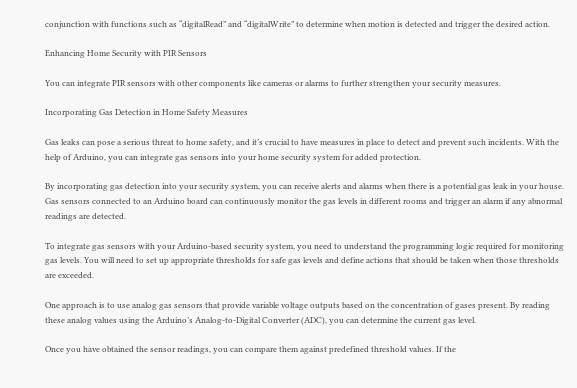conjunction with functions such as “digitalRead” and “digitalWrite” to determine when motion is detected and trigger the desired action.

Enhancing Home Security with PIR Sensors

You can integrate PIR sensors with other components like cameras or alarms to further strengthen your security measures.

Incorporating Gas Detection in Home Safety Measures

Gas leaks can pose a serious threat to home safety, and it’s crucial to have measures in place to detect and prevent such incidents. With the help of Arduino, you can integrate gas sensors into your home security system for added protection.

By incorporating gas detection into your security system, you can receive alerts and alarms when there is a potential gas leak in your house. Gas sensors connected to an Arduino board can continuously monitor the gas levels in different rooms and trigger an alarm if any abnormal readings are detected.

To integrate gas sensors with your Arduino-based security system, you need to understand the programming logic required for monitoring gas levels. You will need to set up appropriate thresholds for safe gas levels and define actions that should be taken when those thresholds are exceeded.

One approach is to use analog gas sensors that provide variable voltage outputs based on the concentration of gases present. By reading these analog values using the Arduino’s Analog-to-Digital Converter (ADC), you can determine the current gas level.

Once you have obtained the sensor readings, you can compare them against predefined threshold values. If the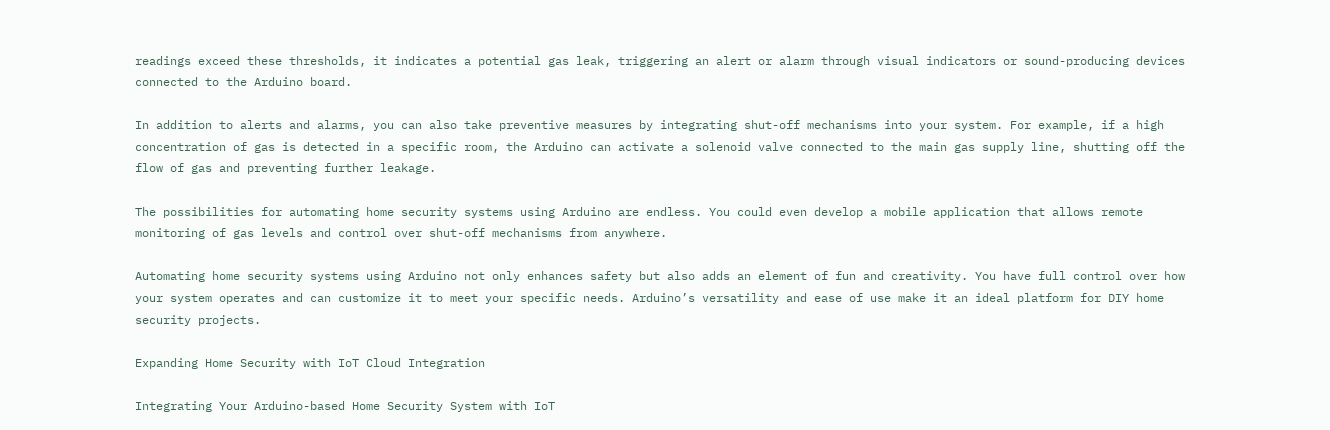readings exceed these thresholds, it indicates a potential gas leak, triggering an alert or alarm through visual indicators or sound-producing devices connected to the Arduino board.

In addition to alerts and alarms, you can also take preventive measures by integrating shut-off mechanisms into your system. For example, if a high concentration of gas is detected in a specific room, the Arduino can activate a solenoid valve connected to the main gas supply line, shutting off the flow of gas and preventing further leakage.

The possibilities for automating home security systems using Arduino are endless. You could even develop a mobile application that allows remote monitoring of gas levels and control over shut-off mechanisms from anywhere.

Automating home security systems using Arduino not only enhances safety but also adds an element of fun and creativity. You have full control over how your system operates and can customize it to meet your specific needs. Arduino’s versatility and ease of use make it an ideal platform for DIY home security projects.

Expanding Home Security with IoT Cloud Integration

Integrating Your Arduino-based Home Security System with IoT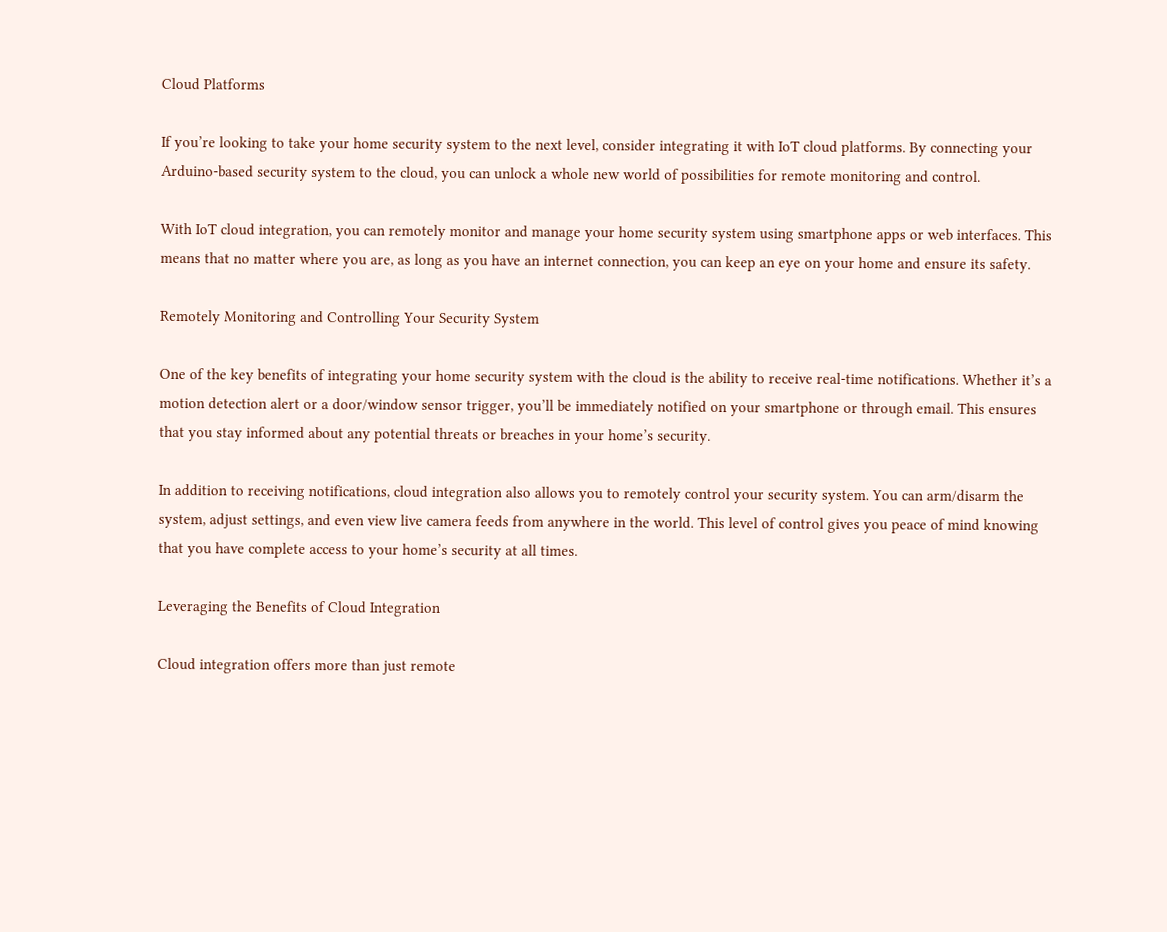Cloud Platforms

If you’re looking to take your home security system to the next level, consider integrating it with IoT cloud platforms. By connecting your Arduino-based security system to the cloud, you can unlock a whole new world of possibilities for remote monitoring and control.

With IoT cloud integration, you can remotely monitor and manage your home security system using smartphone apps or web interfaces. This means that no matter where you are, as long as you have an internet connection, you can keep an eye on your home and ensure its safety.

Remotely Monitoring and Controlling Your Security System

One of the key benefits of integrating your home security system with the cloud is the ability to receive real-time notifications. Whether it’s a motion detection alert or a door/window sensor trigger, you’ll be immediately notified on your smartphone or through email. This ensures that you stay informed about any potential threats or breaches in your home’s security.

In addition to receiving notifications, cloud integration also allows you to remotely control your security system. You can arm/disarm the system, adjust settings, and even view live camera feeds from anywhere in the world. This level of control gives you peace of mind knowing that you have complete access to your home’s security at all times.

Leveraging the Benefits of Cloud Integration

Cloud integration offers more than just remote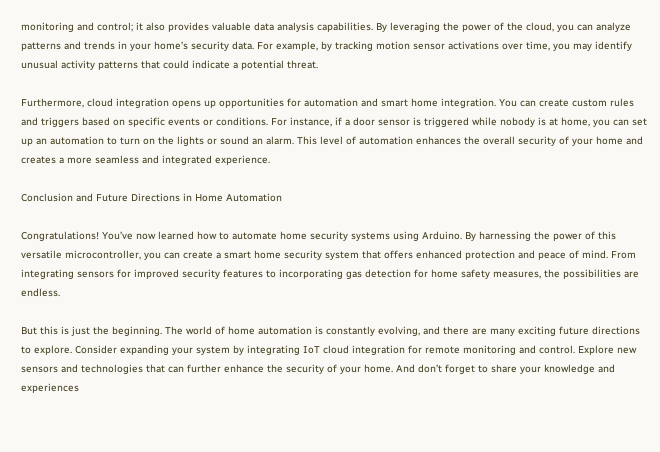monitoring and control; it also provides valuable data analysis capabilities. By leveraging the power of the cloud, you can analyze patterns and trends in your home’s security data. For example, by tracking motion sensor activations over time, you may identify unusual activity patterns that could indicate a potential threat.

Furthermore, cloud integration opens up opportunities for automation and smart home integration. You can create custom rules and triggers based on specific events or conditions. For instance, if a door sensor is triggered while nobody is at home, you can set up an automation to turn on the lights or sound an alarm. This level of automation enhances the overall security of your home and creates a more seamless and integrated experience.

Conclusion and Future Directions in Home Automation

Congratulations! You’ve now learned how to automate home security systems using Arduino. By harnessing the power of this versatile microcontroller, you can create a smart home security system that offers enhanced protection and peace of mind. From integrating sensors for improved security features to incorporating gas detection for home safety measures, the possibilities are endless.

But this is just the beginning. The world of home automation is constantly evolving, and there are many exciting future directions to explore. Consider expanding your system by integrating IoT cloud integration for remote monitoring and control. Explore new sensors and technologies that can further enhance the security of your home. And don’t forget to share your knowledge and experiences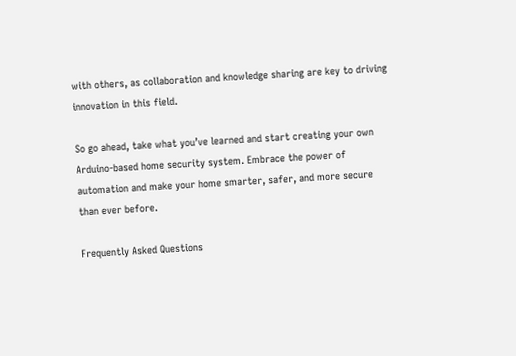with others, as collaboration and knowledge sharing are key to driving innovation in this field.

So go ahead, take what you’ve learned and start creating your own Arduino-based home security system. Embrace the power of automation and make your home smarter, safer, and more secure than ever before.

Frequently Asked Questions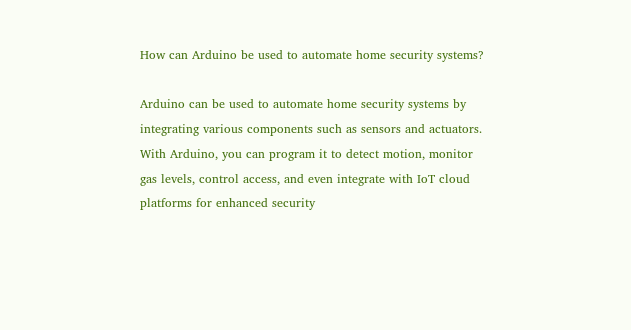How can Arduino be used to automate home security systems?

Arduino can be used to automate home security systems by integrating various components such as sensors and actuators. With Arduino, you can program it to detect motion, monitor gas levels, control access, and even integrate with IoT cloud platforms for enhanced security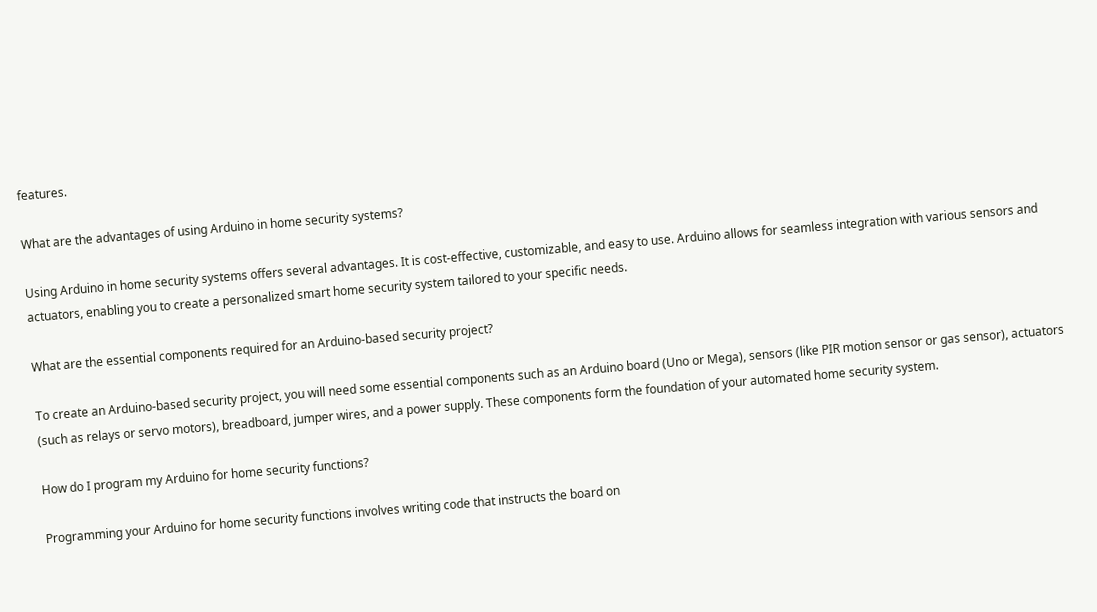features.

What are the advantages of using Arduino in home security systems?

Using Arduino in home security systems offers several advantages. It is cost-effective, customizable, and easy to use. Arduino allows for seamless integration with various sensors and actuators, enabling you to create a personalized smart home security system tailored to your specific needs.

What are the essential components required for an Arduino-based security project?

To create an Arduino-based security project, you will need some essential components such as an Arduino board (Uno or Mega), sensors (like PIR motion sensor or gas sensor), actuators (such as relays or servo motors), breadboard, jumper wires, and a power supply. These components form the foundation of your automated home security system.

How do I program my Arduino for home security functions?

Programming your Arduino for home security functions involves writing code that instructs the board on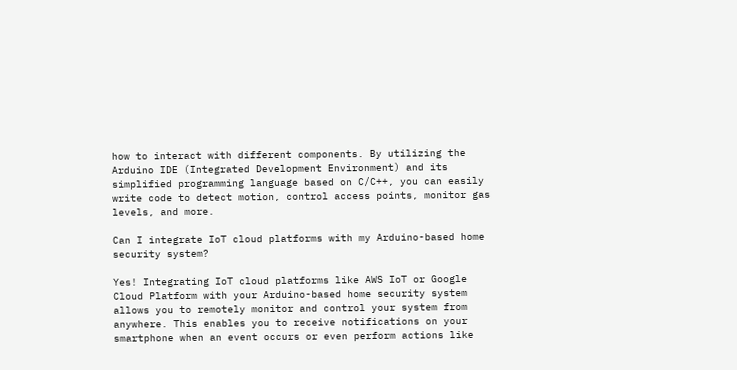how to interact with different components. By utilizing the Arduino IDE (Integrated Development Environment) and its simplified programming language based on C/C++, you can easily write code to detect motion, control access points, monitor gas levels, and more.

Can I integrate IoT cloud platforms with my Arduino-based home security system?

Yes! Integrating IoT cloud platforms like AWS IoT or Google Cloud Platform with your Arduino-based home security system allows you to remotely monitor and control your system from anywhere. This enables you to receive notifications on your smartphone when an event occurs or even perform actions like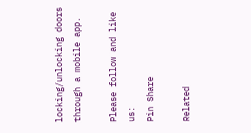locking/unlocking doors through a mobile app.

Please follow and like us:
Pin Share

Related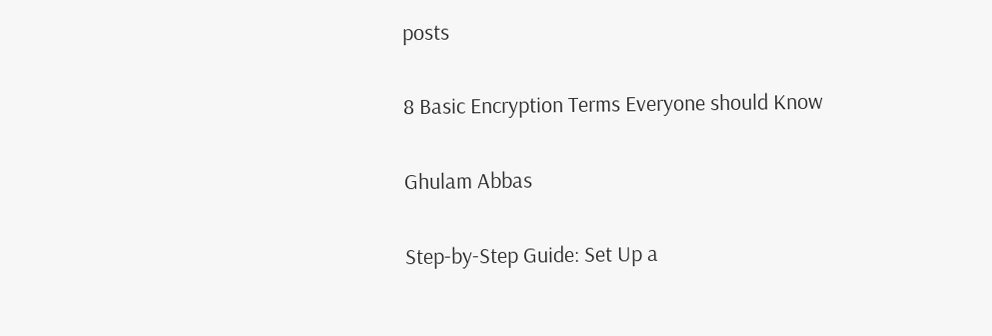posts

8 Basic Encryption Terms Everyone should Know

Ghulam Abbas

Step-by-Step Guide: Set Up a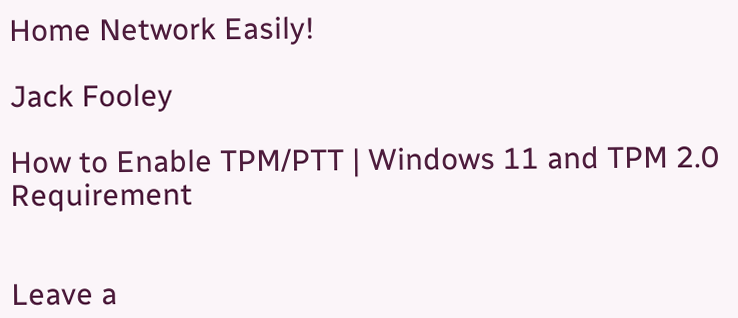Home Network Easily!

Jack Fooley

How to Enable TPM/PTT | Windows 11 and TPM 2.0 Requirement


Leave a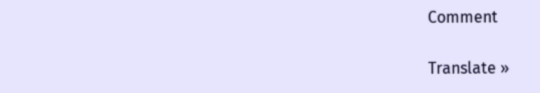Comment

Translate »